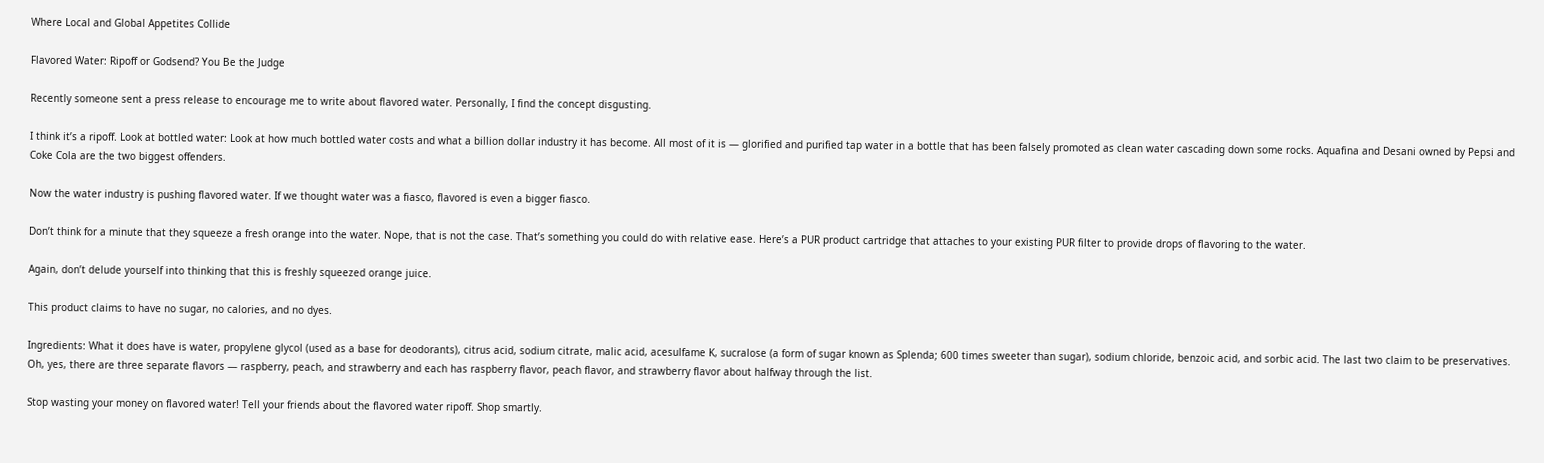Where Local and Global Appetites Collide

Flavored Water: Ripoff or Godsend? You Be the Judge

Recently someone sent a press release to encourage me to write about flavored water. Personally, I find the concept disgusting.

I think it’s a ripoff. Look at bottled water: Look at how much bottled water costs and what a billion dollar industry it has become. All most of it is — glorified and purified tap water in a bottle that has been falsely promoted as clean water cascading down some rocks. Aquafina and Desani owned by Pepsi and Coke Cola are the two biggest offenders.

Now the water industry is pushing flavored water. If we thought water was a fiasco, flavored is even a bigger fiasco.

Don’t think for a minute that they squeeze a fresh orange into the water. Nope, that is not the case. That’s something you could do with relative ease. Here’s a PUR product cartridge that attaches to your existing PUR filter to provide drops of flavoring to the water.

Again, don’t delude yourself into thinking that this is freshly squeezed orange juice.

This product claims to have no sugar, no calories, and no dyes.

Ingredients: What it does have is water, propylene glycol (used as a base for deodorants), citrus acid, sodium citrate, malic acid, acesulfame K, sucralose (a form of sugar known as Splenda; 600 times sweeter than sugar), sodium chloride, benzoic acid, and sorbic acid. The last two claim to be preservatives. Oh, yes, there are three separate flavors — raspberry, peach, and strawberry and each has raspberry flavor, peach flavor, and strawberry flavor about halfway through the list.

Stop wasting your money on flavored water! Tell your friends about the flavored water ripoff. Shop smartly.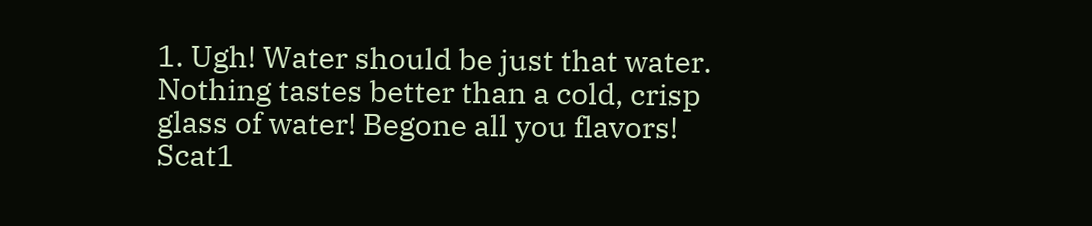1. Ugh! Water should be just that water. Nothing tastes better than a cold, crisp glass of water! Begone all you flavors! Scat1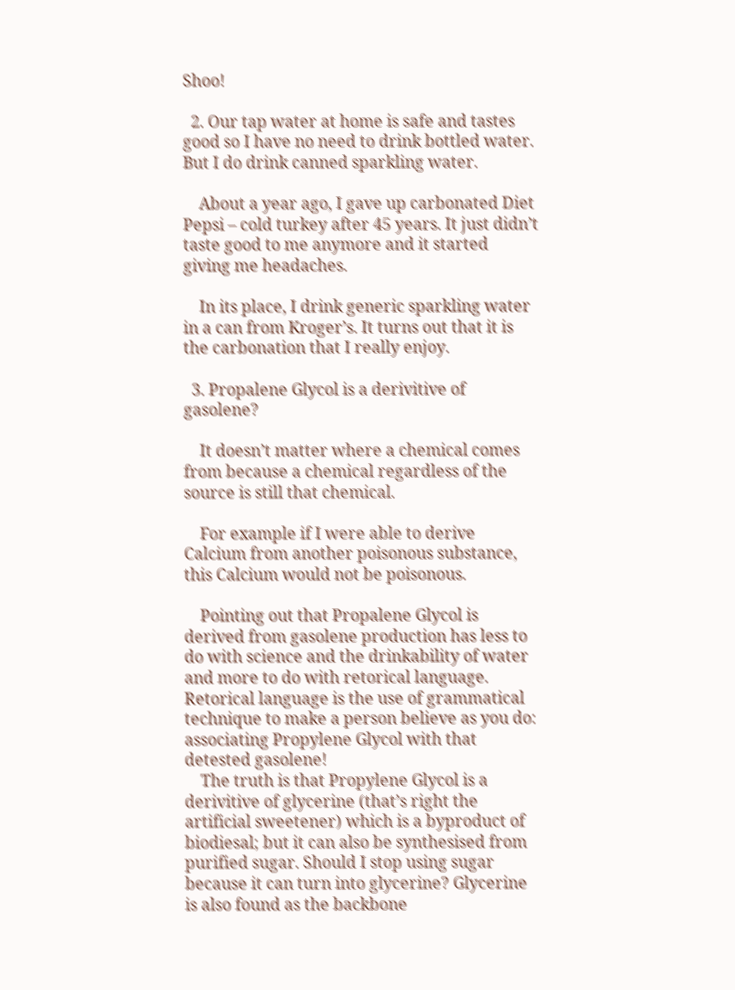Shoo!

  2. Our tap water at home is safe and tastes good so I have no need to drink bottled water. But I do drink canned sparkling water.

    About a year ago, I gave up carbonated Diet Pepsi – cold turkey after 45 years. It just didn’t taste good to me anymore and it started giving me headaches.

    In its place, I drink generic sparkling water in a can from Kroger’s. It turns out that it is the carbonation that I really enjoy.

  3. Propalene Glycol is a derivitive of gasolene?

    It doesn’t matter where a chemical comes from because a chemical regardless of the source is still that chemical.

    For example if I were able to derive Calcium from another poisonous substance, this Calcium would not be poisonous.

    Pointing out that Propalene Glycol is derived from gasolene production has less to do with science and the drinkability of water and more to do with retorical language. Retorical language is the use of grammatical technique to make a person believe as you do: associating Propylene Glycol with that detested gasolene!
    The truth is that Propylene Glycol is a derivitive of glycerine (that’s right the artificial sweetener) which is a byproduct of biodiesal; but it can also be synthesised from purified sugar. Should I stop using sugar because it can turn into glycerine? Glycerine is also found as the backbone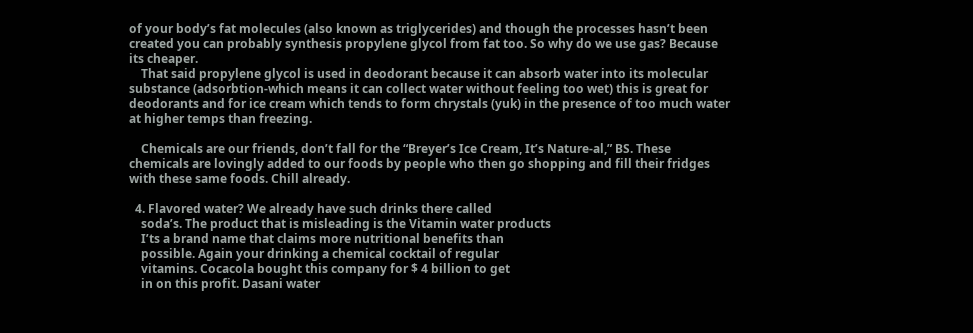of your body’s fat molecules (also known as triglycerides) and though the processes hasn’t been created you can probably synthesis propylene glycol from fat too. So why do we use gas? Because its cheaper.
    That said propylene glycol is used in deodorant because it can absorb water into its molecular substance (adsorbtion-which means it can collect water without feeling too wet) this is great for deodorants and for ice cream which tends to form chrystals (yuk) in the presence of too much water at higher temps than freezing.

    Chemicals are our friends, don’t fall for the “Breyer’s Ice Cream, It’s Nature-al,” BS. These chemicals are lovingly added to our foods by people who then go shopping and fill their fridges with these same foods. Chill already.

  4. Flavored water? We already have such drinks there called
    soda’s. The product that is misleading is the Vitamin water products
    I’ts a brand name that claims more nutritional benefits than
    possible. Again your drinking a chemical cocktail of regular
    vitamins. Cocacola bought this company for $ 4 billion to get
    in on this profit. Dasani water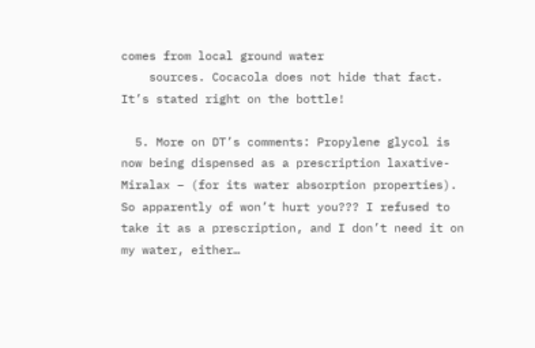comes from local ground water
    sources. Cocacola does not hide that fact. It’s stated right on the bottle!

  5. More on DT’s comments: Propylene glycol is now being dispensed as a prescription laxative- Miralax – (for its water absorption properties). So apparently of won’t hurt you??? I refused to take it as a prescription, and I don’t need it on my water, either…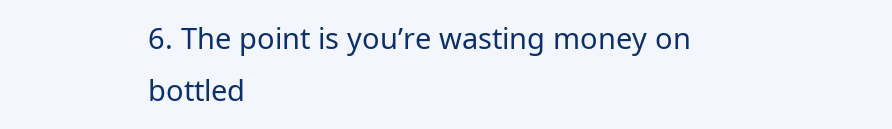6. The point is you’re wasting money on bottled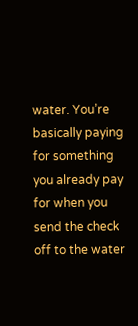water. You’re basically paying for something you already pay for when you send the check off to the water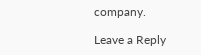company.

Leave a Reply